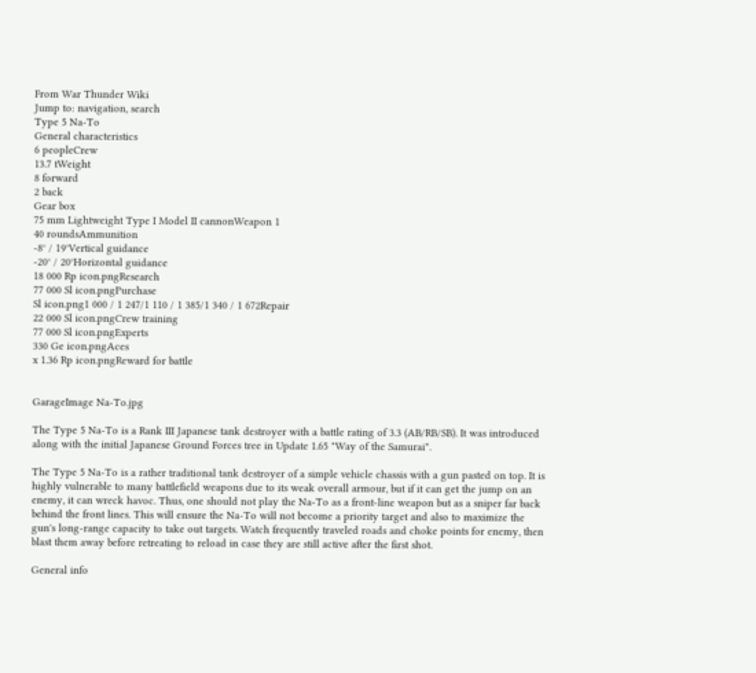From War Thunder Wiki
Jump to: navigation, search
Type 5 Na-To
General characteristics
6 peopleCrew
13.7 tWeight
8 forward
2 back
Gear box
75 mm Lightweight Type I Model II cannonWeapon 1
40 roundsAmmunition
-8° / 19°Vertical guidance
-20° / 20°Horizontal guidance
18 000 Rp icon.pngResearch
77 000 Sl icon.pngPurchase
Sl icon.png1 000 / 1 247/1 110 / 1 385/1 340 / 1 672Repair
22 000 Sl icon.pngCrew training
77 000 Sl icon.pngExperts
330 Ge icon.pngAces
x 1.36 Rp icon.pngReward for battle


GarageImage Na-To.jpg

The Type 5 Na-To is a Rank III Japanese tank destroyer with a battle rating of 3.3 (AB/RB/SB). It was introduced along with the initial Japanese Ground Forces tree in Update 1.65 "Way of the Samurai".

The Type 5 Na-To is a rather traditional tank destroyer of a simple vehicle chassis with a gun pasted on top. It is highly vulnerable to many battlefield weapons due to its weak overall armour, but if it can get the jump on an enemy, it can wreck havoc. Thus, one should not play the Na-To as a front-line weapon but as a sniper far back behind the front lines. This will ensure the Na-To will not become a priority target and also to maximize the gun's long-range capacity to take out targets. Watch frequently traveled roads and choke points for enemy, then blast them away before retreating to reload in case they are still active after the first shot.

General info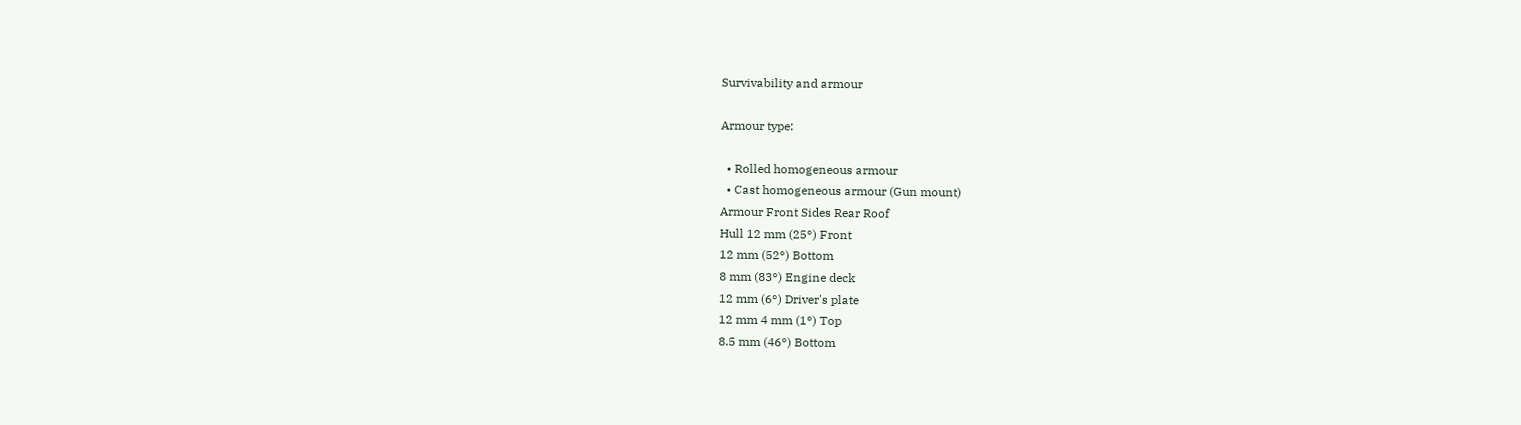Survivability and armour

Armour type:

  • Rolled homogeneous armour
  • Cast homogeneous armour (Gun mount)
Armour Front Sides Rear Roof
Hull 12 mm (25°) Front
12 mm (52°) Bottom
8 mm (83°) Engine deck
12 mm (6°) Driver's plate
12 mm 4 mm (1°) Top
8.5 mm (46°) Bottom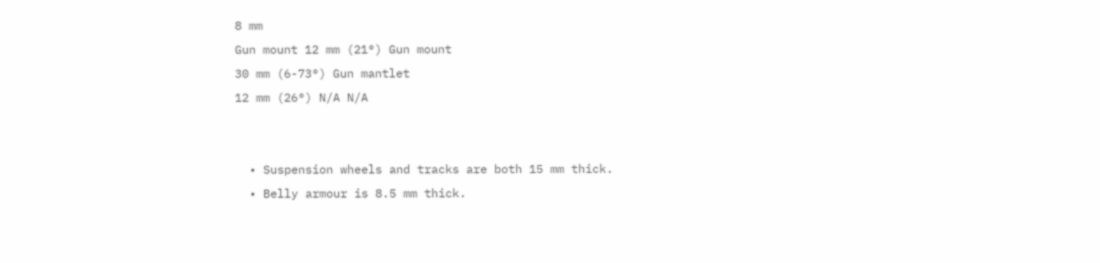8 mm
Gun mount 12 mm (21°) Gun mount
30 mm (6-73°) Gun mantlet
12 mm (26°) N/A N/A


  • Suspension wheels and tracks are both 15 mm thick.
  • Belly armour is 8.5 mm thick.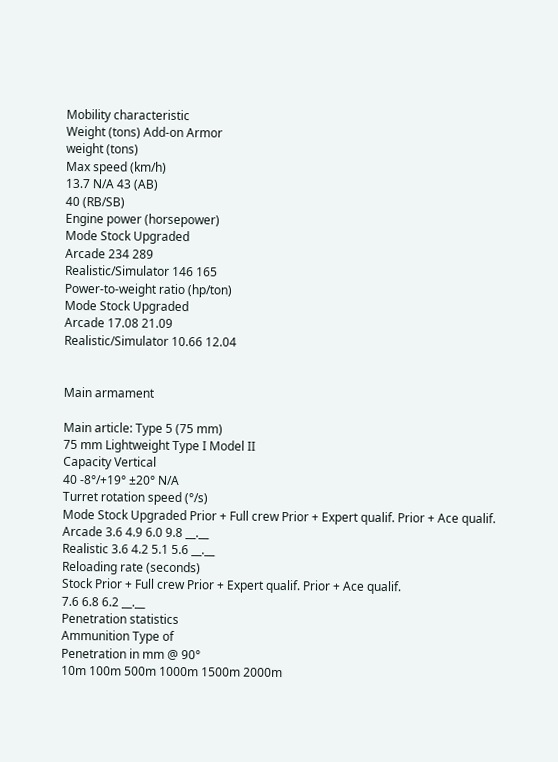Mobility characteristic
Weight (tons) Add-on Armor
weight (tons)
Max speed (km/h)
13.7 N/A 43 (AB)
40 (RB/SB)
Engine power (horsepower)
Mode Stock Upgraded
Arcade 234 289
Realistic/Simulator 146 165
Power-to-weight ratio (hp/ton)
Mode Stock Upgraded
Arcade 17.08 21.09
Realistic/Simulator 10.66 12.04


Main armament

Main article: Type 5 (75 mm)
75 mm Lightweight Type I Model II
Capacity Vertical
40 -8°/+19° ±20° N/A
Turret rotation speed (°/s)
Mode Stock Upgraded Prior + Full crew Prior + Expert qualif. Prior + Ace qualif.
Arcade 3.6 4.9 6.0 9.8 __.__
Realistic 3.6 4.2 5.1 5.6 __.__
Reloading rate (seconds)
Stock Prior + Full crew Prior + Expert qualif. Prior + Ace qualif.
7.6 6.8 6.2 __.__
Penetration statistics
Ammunition Type of
Penetration in mm @ 90°
10m 100m 500m 1000m 1500m 2000m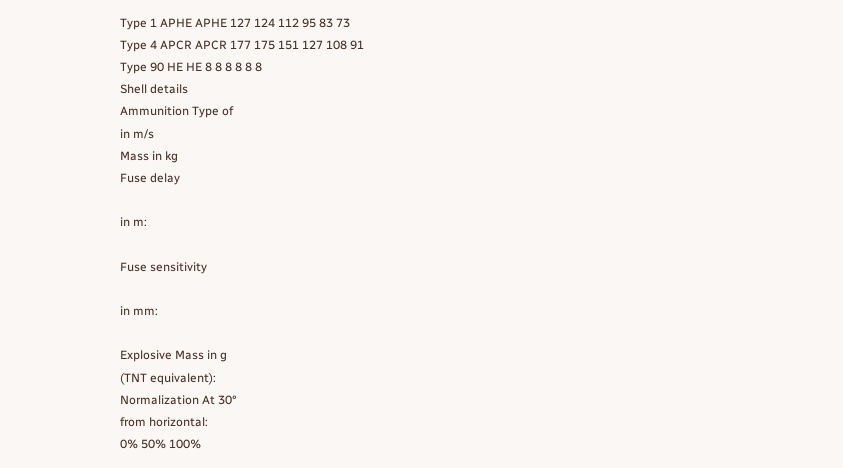Type 1 APHE APHE 127 124 112 95 83 73
Type 4 APCR APCR 177 175 151 127 108 91
Type 90 HE HE 8 8 8 8 8 8
Shell details
Ammunition Type of
in m/s
Mass in kg
Fuse delay

in m:

Fuse sensitivity

in mm:

Explosive Mass in g
(TNT equivalent):
Normalization At 30°
from horizontal:
0% 50% 100%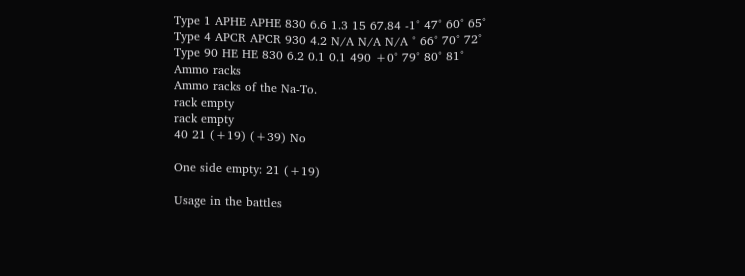Type 1 APHE APHE 830 6.6 1.3 15 67.84 -1° 47° 60° 65°
Type 4 APCR APCR 930 4.2 N/A N/A N/A ° 66° 70° 72°
Type 90 HE HE 830 6.2 0.1 0.1 490 +0° 79° 80° 81°
Ammo racks
Ammo racks of the Na-To.
rack empty
rack empty
40 21 (+19) (+39) No

One side empty: 21 (+19)

Usage in the battles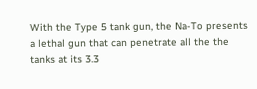With the Type 5 tank gun, the Na-To presents a lethal gun that can penetrate all the the tanks at its 3.3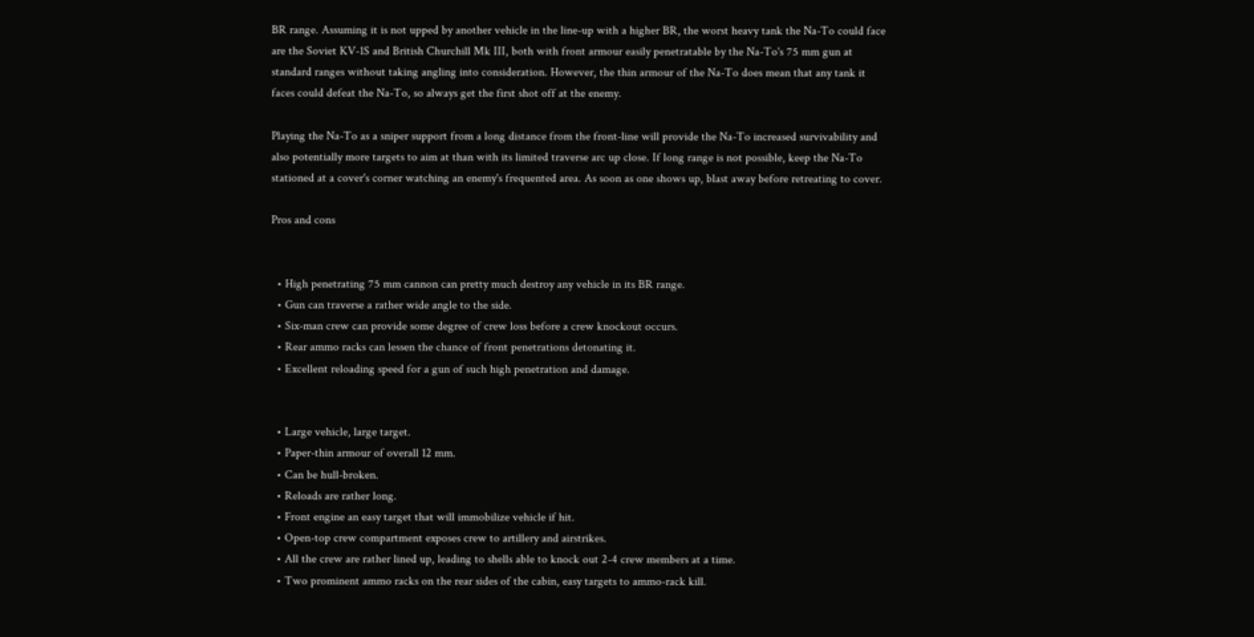BR range. Assuming it is not upped by another vehicle in the line-up with a higher BR, the worst heavy tank the Na-To could face are the Soviet KV-1S and British Churchill Mk III, both with front armour easily penetratable by the Na-To's 75 mm gun at standard ranges without taking angling into consideration. However, the thin armour of the Na-To does mean that any tank it faces could defeat the Na-To, so always get the first shot off at the enemy.

Playing the Na-To as a sniper support from a long distance from the front-line will provide the Na-To increased survivability and also potentially more targets to aim at than with its limited traverse arc up close. If long range is not possible, keep the Na-To stationed at a cover's corner watching an enemy's frequented area. As soon as one shows up, blast away before retreating to cover.

Pros and cons


  • High penetrating 75 mm cannon can pretty much destroy any vehicle in its BR range.
  • Gun can traverse a rather wide angle to the side.
  • Six-man crew can provide some degree of crew loss before a crew knockout occurs.
  • Rear ammo racks can lessen the chance of front penetrations detonating it.
  • Excellent reloading speed for a gun of such high penetration and damage.


  • Large vehicle, large target.
  • Paper-thin armour of overall 12 mm.
  • Can be hull-broken.
  • Reloads are rather long.
  • Front engine an easy target that will immobilize vehicle if hit.
  • Open-top crew compartment exposes crew to artillery and airstrikes.
  • All the crew are rather lined up, leading to shells able to knock out 2-4 crew members at a time.
  • Two prominent ammo racks on the rear sides of the cabin, easy targets to ammo-rack kill.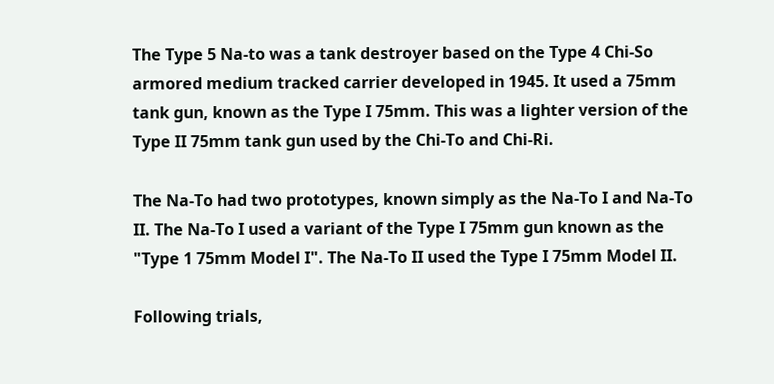The Type 5 Na-to was a tank destroyer based on the Type 4 Chi-So armored medium tracked carrier developed in 1945. It used a 75mm tank gun, known as the Type I 75mm. This was a lighter version of the Type II 75mm tank gun used by the Chi-To and Chi-Ri.

The Na-To had two prototypes, known simply as the Na-To I and Na-To II. The Na-To I used a variant of the Type I 75mm gun known as the "Type 1 75mm Model I". The Na-To II used the Type I 75mm Model II.

Following trials,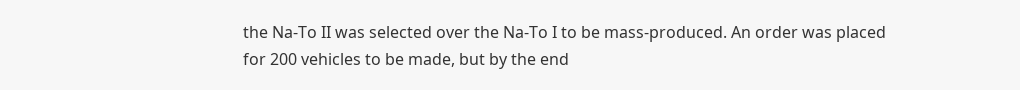the Na-To II was selected over the Na-To I to be mass-produced. An order was placed for 200 vehicles to be made, but by the end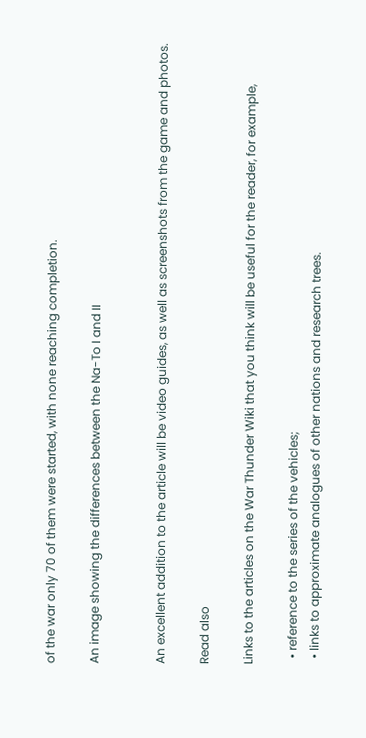of the war only 70 of them were started, with none reaching completion.

An image showing the differences between the Na-To I and II


An excellent addition to the article will be video guides, as well as screenshots from the game and photos.

Read also

Links to the articles on the War Thunder Wiki that you think will be useful for the reader, for example,

  • reference to the series of the vehicles;
  • links to approximate analogues of other nations and research trees.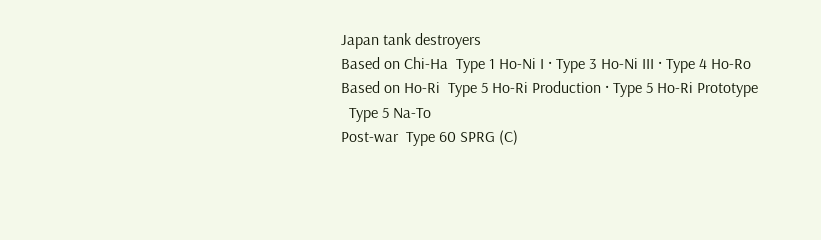Japan tank destroyers
Based on Chi-Ha  Type 1 Ho-Ni I · Type 3 Ho-Ni III · Type 4 Ho-Ro
Based on Ho-Ri  Type 5 Ho-Ri Production · Type 5 Ho-Ri Prototype
  Type 5 Na-To
Post-war  Type 60 SPRG (C)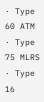· Type 60 ATM · Type 75 MLRS · Type 16